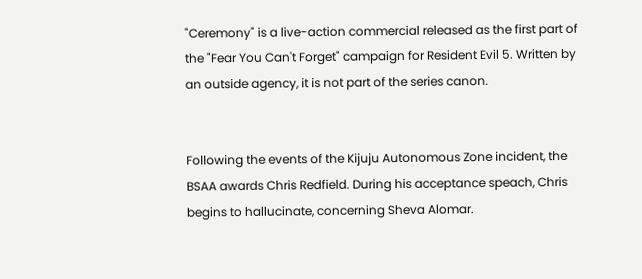"Ceremony" is a live-action commercial released as the first part of the "Fear You Can't Forget" campaign for Resident Evil 5. Written by an outside agency, it is not part of the series canon.


Following the events of the Kijuju Autonomous Zone incident, the BSAA awards Chris Redfield. During his acceptance speach, Chris begins to hallucinate, concerning Sheva Alomar.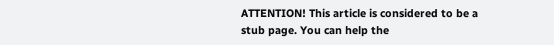ATTENTION! This article is considered to be a stub page. You can help the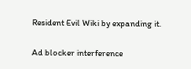Resident Evil Wiki by expanding it.

Ad blocker interference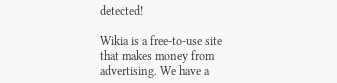detected!

Wikia is a free-to-use site that makes money from advertising. We have a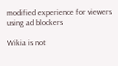modified experience for viewers using ad blockers

Wikia is not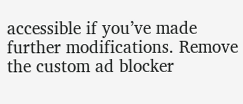accessible if you’ve made further modifications. Remove the custom ad blocker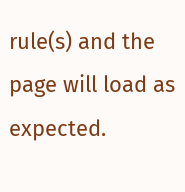rule(s) and the page will load as expected.